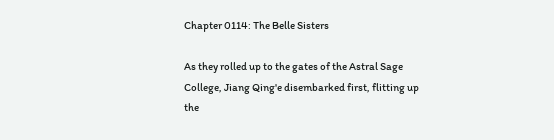Chapter 0114: The Belle Sisters

As they rolled up to the gates of the Astral Sage College, Jiang Qing'e disembarked first, flitting up the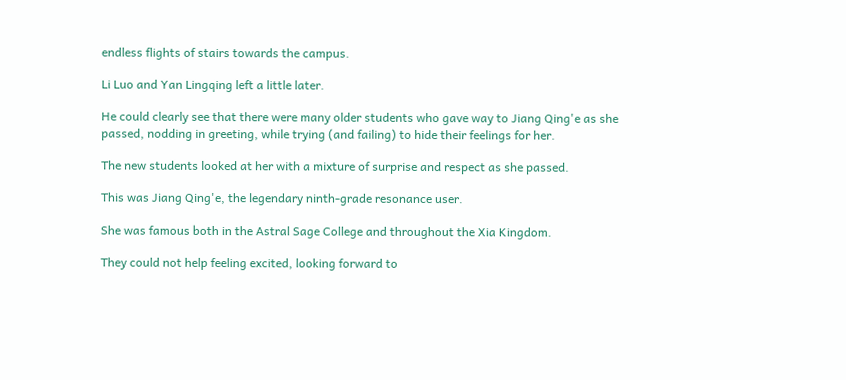endless flights of stairs towards the campus.

Li Luo and Yan Lingqing left a little later.

He could clearly see that there were many older students who gave way to Jiang Qing'e as she passed, nodding in greeting, while trying (and failing) to hide their feelings for her.

The new students looked at her with a mixture of surprise and respect as she passed.

This was Jiang Qing'e, the legendary ninth-grade resonance user.

She was famous both in the Astral Sage College and throughout the Xia Kingdom.

They could not help feeling excited, looking forward to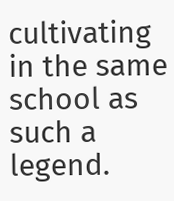cultivating in the same school as such a legend.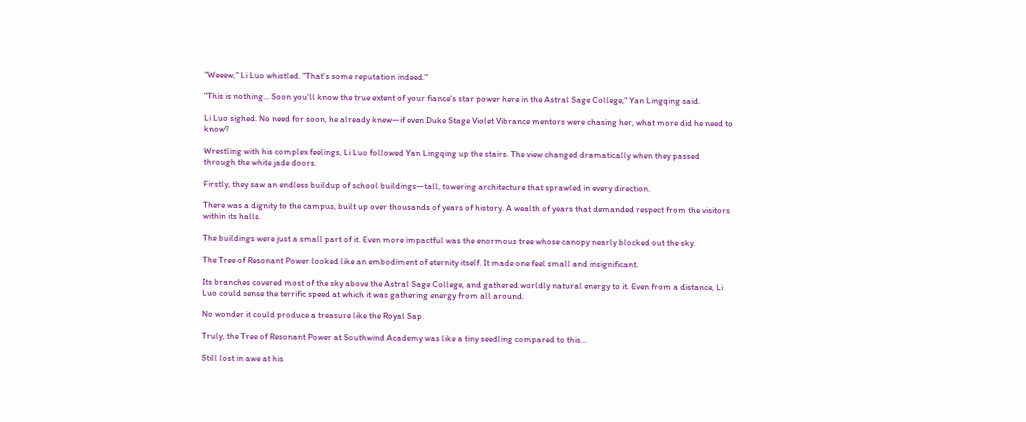"Weeew," Li Luo whistled. "That's some reputation indeed."

"This is nothing... Soon you'll know the true extent of your fiance's star power here in the Astral Sage College," Yan Lingqing said.

Li Luo sighed. No need for soon, he already knew—if even Duke Stage Violet Vibrance mentors were chasing her, what more did he need to know?

Wrestling with his complex feelings, Li Luo followed Yan Lingqing up the stairs. The view changed dramatically when they passed through the white jade doors.

Firstly, they saw an endless buildup of school buildings—tall, towering architecture that sprawled in every direction.

There was a dignity to the campus, built up over thousands of years of history. A wealth of years that demanded respect from the visitors within its halls.

The buildings were just a small part of it. Even more impactful was the enormous tree whose canopy nearly blocked out the sky.

The Tree of Resonant Power looked like an embodiment of eternity itself. It made one feel small and insignificant.

Its branches covered most of the sky above the Astral Sage College, and gathered worldly natural energy to it. Even from a distance, Li Luo could sense the terrific speed at which it was gathering energy from all around.

No wonder it could produce a treasure like the Royal Sap.

Truly, the Tree of Resonant Power at Southwind Academy was like a tiny seedling compared to this...

Still lost in awe at his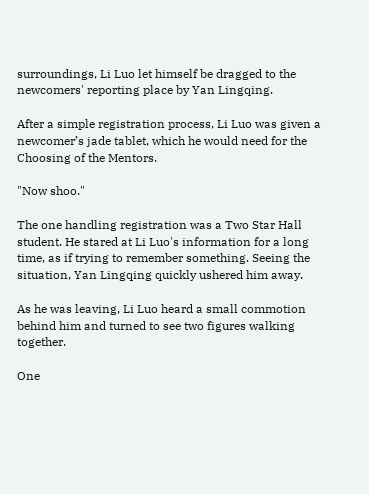surroundings, Li Luo let himself be dragged to the newcomers' reporting place by Yan Lingqing.

After a simple registration process, Li Luo was given a newcomer’s jade tablet, which he would need for the Choosing of the Mentors.

"Now shoo."

The one handling registration was a Two Star Hall student. He stared at Li Luo's information for a long time, as if trying to remember something. Seeing the situation, Yan Lingqing quickly ushered him away.

As he was leaving, Li Luo heard a small commotion behind him and turned to see two figures walking together.

One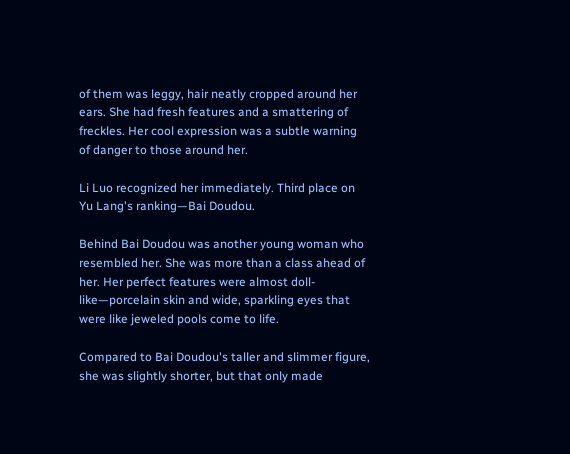of them was leggy, hair neatly cropped around her ears. She had fresh features and a smattering of freckles. Her cool expression was a subtle warning of danger to those around her.

Li Luo recognized her immediately. Third place on Yu Lang's ranking—Bai Doudou.

Behind Bai Doudou was another young woman who resembled her. She was more than a class ahead of her. Her perfect features were almost doll-like—porcelain skin and wide, sparkling eyes that were like jeweled pools come to life.

Compared to Bai Doudou's taller and slimmer figure, she was slightly shorter, but that only made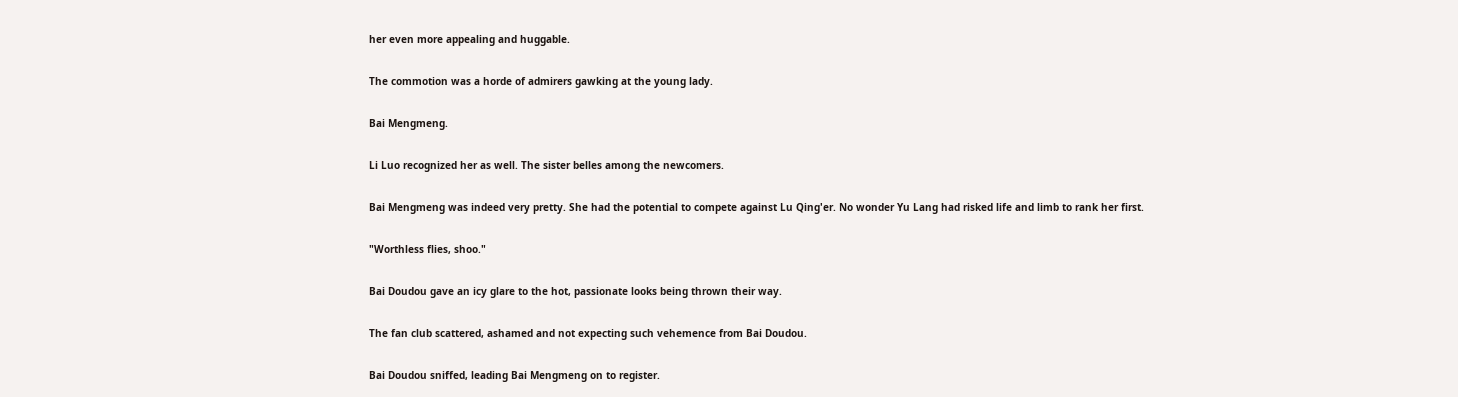her even more appealing and huggable.

The commotion was a horde of admirers gawking at the young lady.

Bai Mengmeng.

Li Luo recognized her as well. The sister belles among the newcomers.

Bai Mengmeng was indeed very pretty. She had the potential to compete against Lu Qing'er. No wonder Yu Lang had risked life and limb to rank her first.

"Worthless flies, shoo."

Bai Doudou gave an icy glare to the hot, passionate looks being thrown their way.

The fan club scattered, ashamed and not expecting such vehemence from Bai Doudou.

Bai Doudou sniffed, leading Bai Mengmeng on to register.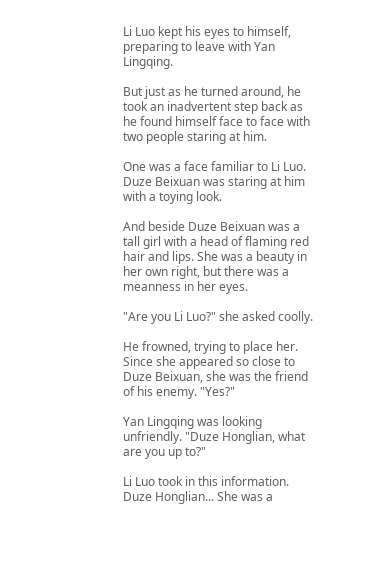Li Luo kept his eyes to himself, preparing to leave with Yan Lingqing.

But just as he turned around, he took an inadvertent step back as he found himself face to face with two people staring at him.

One was a face familiar to Li Luo. Duze Beixuan was staring at him with a toying look.

And beside Duze Beixuan was a tall girl with a head of flaming red hair and lips. She was a beauty in her own right, but there was a meanness in her eyes.

"Are you Li Luo?" she asked coolly.

He frowned, trying to place her. Since she appeared so close to Duze Beixuan, she was the friend of his enemy. "Yes?"

Yan Lingqing was looking unfriendly. "Duze Honglian, what are you up to?"

Li Luo took in this information. Duze Honglian... She was a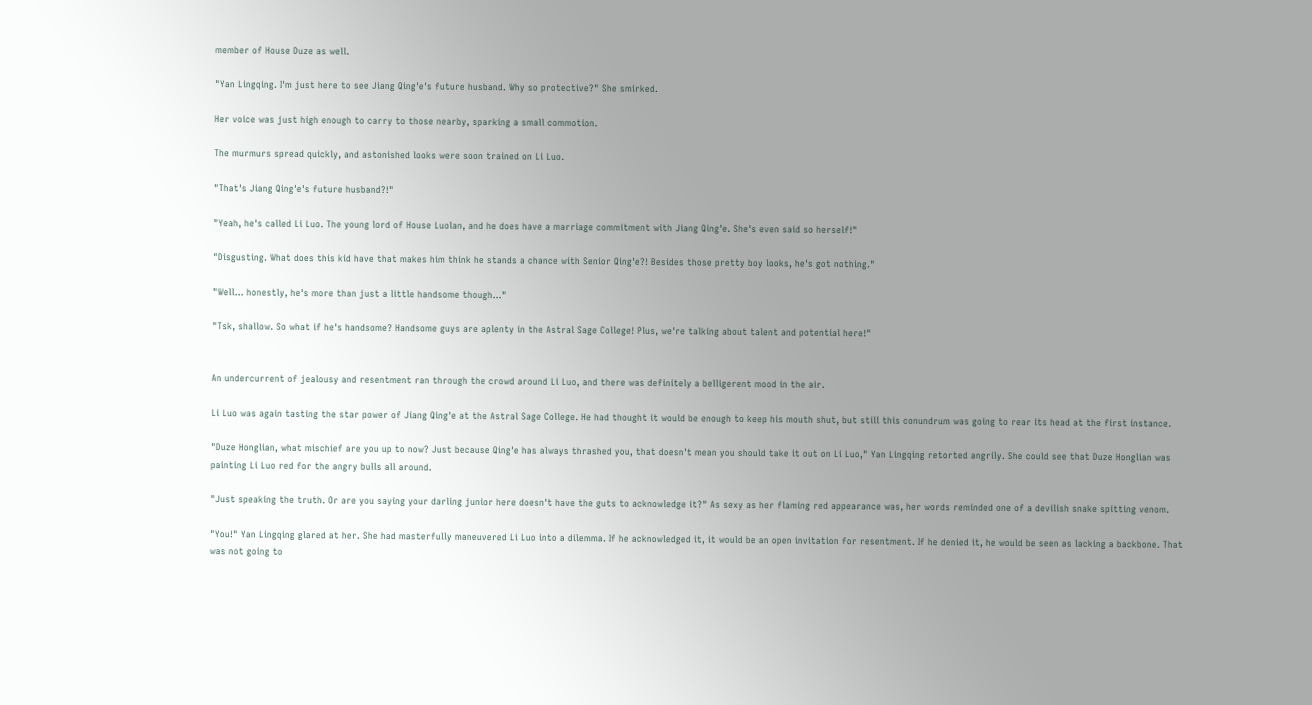member of House Duze as well.

"Yan Lingqing. I'm just here to see Jiang Qing'e's future husband. Why so protective?" She smirked.

Her voice was just high enough to carry to those nearby, sparking a small commotion.

The murmurs spread quickly, and astonished looks were soon trained on Li Luo.

"That's Jiang Qing'e's future husband?!"

"Yeah, he's called Li Luo. The young lord of House Luolan, and he does have a marriage commitment with Jiang Qing'e. She's even said so herself!"

"Disgusting. What does this kid have that makes him think he stands a chance with Senior Qing'e?! Besides those pretty boy looks, he's got nothing."

"Well... honestly, he's more than just a little handsome though..."

"Tsk, shallow. So what if he's handsome? Handsome guys are aplenty in the Astral Sage College! Plus, we're talking about talent and potential here!"


An undercurrent of jealousy and resentment ran through the crowd around Li Luo, and there was definitely a belligerent mood in the air.

Li Luo was again tasting the star power of Jiang Qing'e at the Astral Sage College. He had thought it would be enough to keep his mouth shut, but still this conundrum was going to rear its head at the first instance.

"Duze Honglian, what mischief are you up to now? Just because Qing'e has always thrashed you, that doesn't mean you should take it out on Li Luo," Yan Lingqing retorted angrily. She could see that Duze Honglian was painting Li Luo red for the angry bulls all around.

"Just speaking the truth. Or are you saying your darling junior here doesn't have the guts to acknowledge it?" As sexy as her flaming red appearance was, her words reminded one of a devilish snake spitting venom.

"You!" Yan Lingqing glared at her. She had masterfully maneuvered Li Luo into a dilemma. If he acknowledged it, it would be an open invitation for resentment. If he denied it, he would be seen as lacking a backbone. That was not going to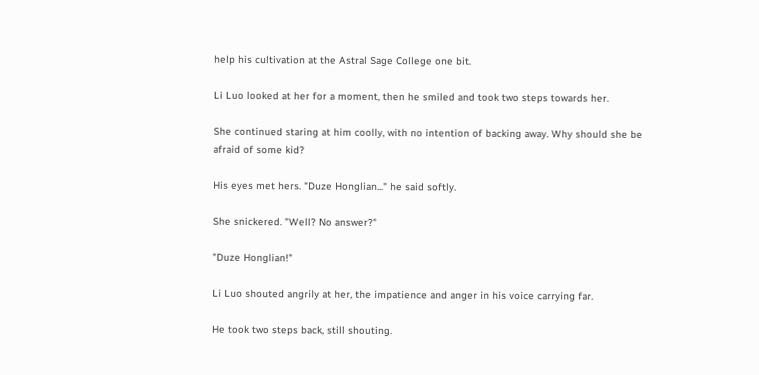help his cultivation at the Astral Sage College one bit.

Li Luo looked at her for a moment, then he smiled and took two steps towards her.

She continued staring at him coolly, with no intention of backing away. Why should she be afraid of some kid?

His eyes met hers. "Duze Honglian..." he said softly.

She snickered. "Well? No answer?"

"Duze Honglian!"

Li Luo shouted angrily at her, the impatience and anger in his voice carrying far.

He took two steps back, still shouting.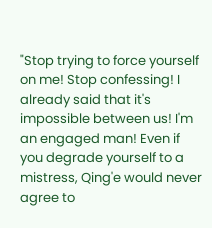"Stop trying to force yourself on me! Stop confessing! I already said that it's impossible between us! I'm an engaged man! Even if you degrade yourself to a mistress, Qing'e would never agree to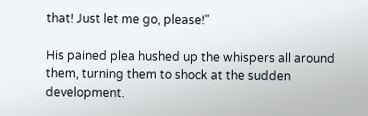that! Just let me go, please!"

His pained plea hushed up the whispers all around them, turning them to shock at the sudden development.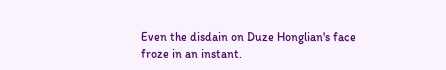Even the disdain on Duze Honglian's face froze in an instant.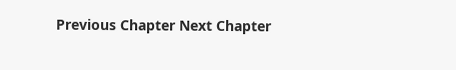Previous Chapter Next Chapter